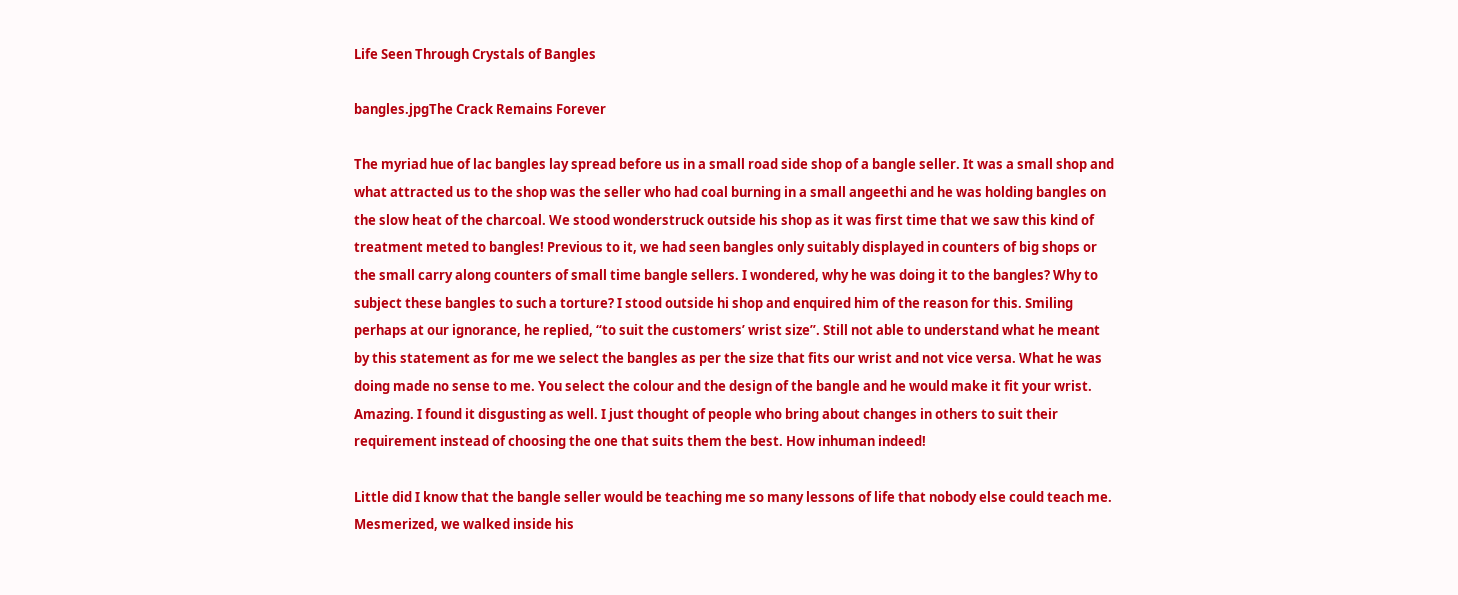Life Seen Through Crystals of Bangles

bangles.jpgThe Crack Remains Forever

The myriad hue of lac bangles lay spread before us in a small road side shop of a bangle seller. It was a small shop and what attracted us to the shop was the seller who had coal burning in a small angeethi and he was holding bangles on the slow heat of the charcoal. We stood wonderstruck outside his shop as it was first time that we saw this kind of treatment meted to bangles! Previous to it, we had seen bangles only suitably displayed in counters of big shops or the small carry along counters of small time bangle sellers. I wondered, why he was doing it to the bangles? Why to subject these bangles to such a torture? I stood outside hi shop and enquired him of the reason for this. Smiling perhaps at our ignorance, he replied, “to suit the customers’ wrist size”. Still not able to understand what he meant by this statement as for me we select the bangles as per the size that fits our wrist and not vice versa. What he was doing made no sense to me. You select the colour and the design of the bangle and he would make it fit your wrist. Amazing. I found it disgusting as well. I just thought of people who bring about changes in others to suit their requirement instead of choosing the one that suits them the best. How inhuman indeed!

Little did I know that the bangle seller would be teaching me so many lessons of life that nobody else could teach me. Mesmerized, we walked inside his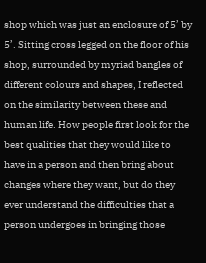shop which was just an enclosure of 5’ by 5’. Sitting cross legged on the floor of his shop, surrounded by myriad bangles of different colours and shapes, I reflected on the similarity between these and human life. How people first look for the best qualities that they would like to have in a person and then bring about changes where they want, but do they ever understand the difficulties that a person undergoes in bringing those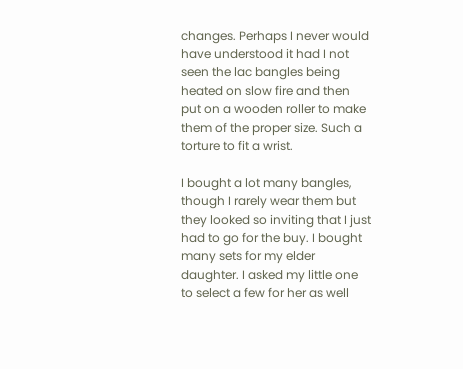changes. Perhaps I never would have understood it had I not seen the lac bangles being heated on slow fire and then put on a wooden roller to make them of the proper size. Such a torture to fit a wrist.

I bought a lot many bangles, though I rarely wear them but they looked so inviting that I just had to go for the buy. I bought many sets for my elder daughter. I asked my little one to select a few for her as well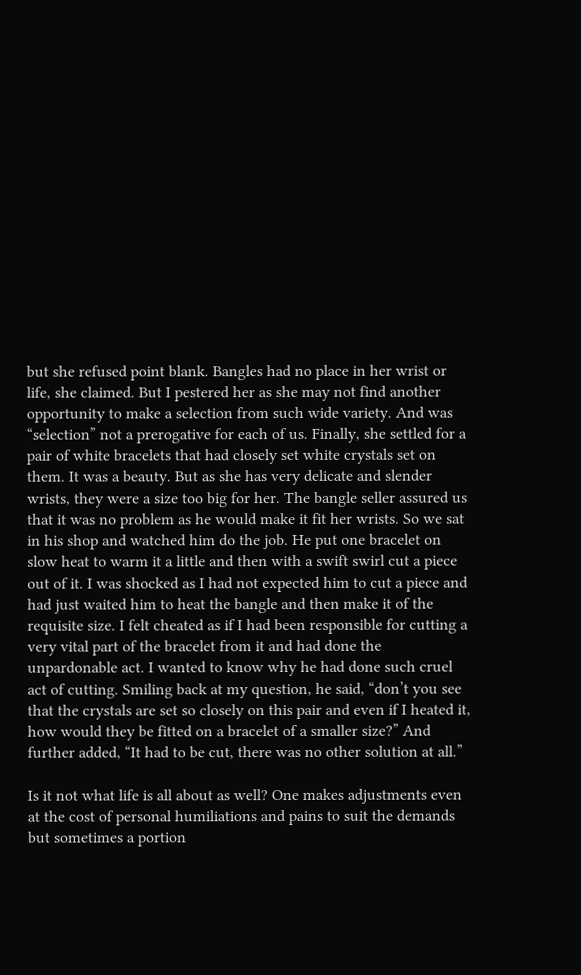but she refused point blank. Bangles had no place in her wrist or life, she claimed. But I pestered her as she may not find another opportunity to make a selection from such wide variety. And was “selection” not a prerogative for each of us. Finally, she settled for a pair of white bracelets that had closely set white crystals set on them. It was a beauty. But as she has very delicate and slender wrists, they were a size too big for her. The bangle seller assured us that it was no problem as he would make it fit her wrists. So we sat in his shop and watched him do the job. He put one bracelet on slow heat to warm it a little and then with a swift swirl cut a piece out of it. I was shocked as I had not expected him to cut a piece and had just waited him to heat the bangle and then make it of the requisite size. I felt cheated as if I had been responsible for cutting a very vital part of the bracelet from it and had done the unpardonable act. I wanted to know why he had done such cruel act of cutting. Smiling back at my question, he said, “don’t you see that the crystals are set so closely on this pair and even if I heated it, how would they be fitted on a bracelet of a smaller size?” And further added, “It had to be cut, there was no other solution at all.”

Is it not what life is all about as well? One makes adjustments even at the cost of personal humiliations and pains to suit the demands but sometimes a portion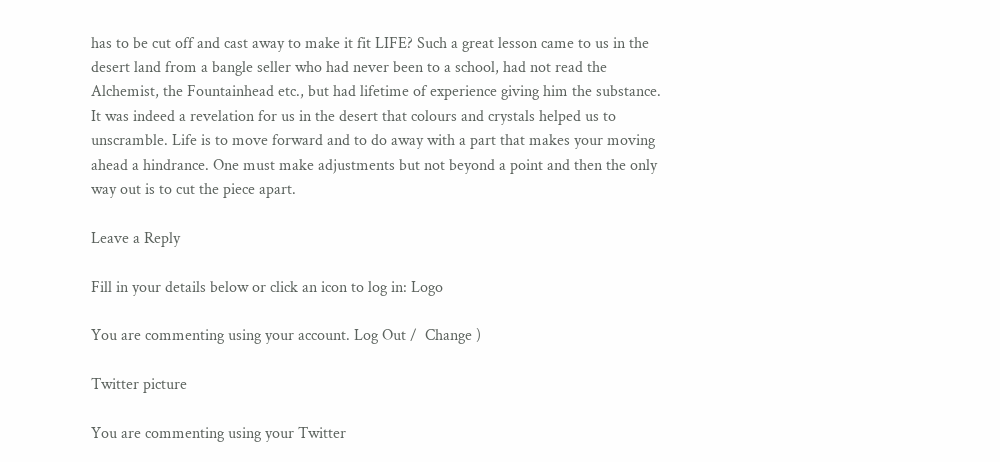has to be cut off and cast away to make it fit LIFE? Such a great lesson came to us in the desert land from a bangle seller who had never been to a school, had not read the Alchemist, the Fountainhead etc., but had lifetime of experience giving him the substance. It was indeed a revelation for us in the desert that colours and crystals helped us to unscramble. Life is to move forward and to do away with a part that makes your moving ahead a hindrance. One must make adjustments but not beyond a point and then the only way out is to cut the piece apart.

Leave a Reply

Fill in your details below or click an icon to log in: Logo

You are commenting using your account. Log Out /  Change )

Twitter picture

You are commenting using your Twitter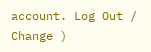account. Log Out /  Change )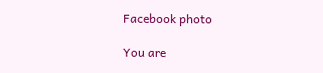Facebook photo

You are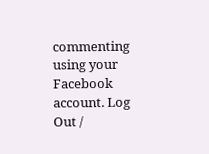commenting using your Facebook account. Log Out /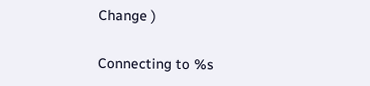Change )

Connecting to %s